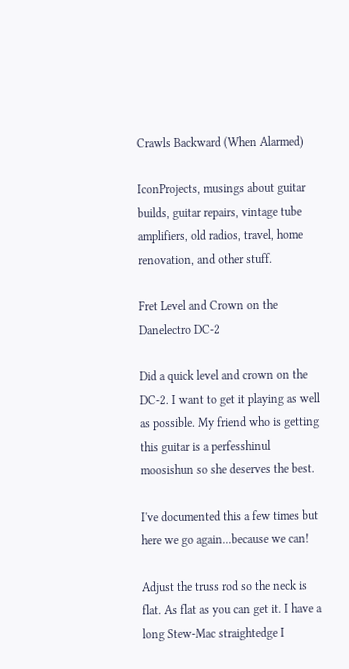Crawls Backward (When Alarmed)

IconProjects, musings about guitar builds, guitar repairs, vintage tube amplifiers, old radios, travel, home renovation, and other stuff.

Fret Level and Crown on the Danelectro DC-2

Did a quick level and crown on the DC-2. I want to get it playing as well as possible. My friend who is getting this guitar is a perfesshinul moosishun so she deserves the best.

I've documented this a few times but here we go again...because we can!

Adjust the truss rod so the neck is flat. As flat as you can get it. I have a long Stew-Mac straightedge I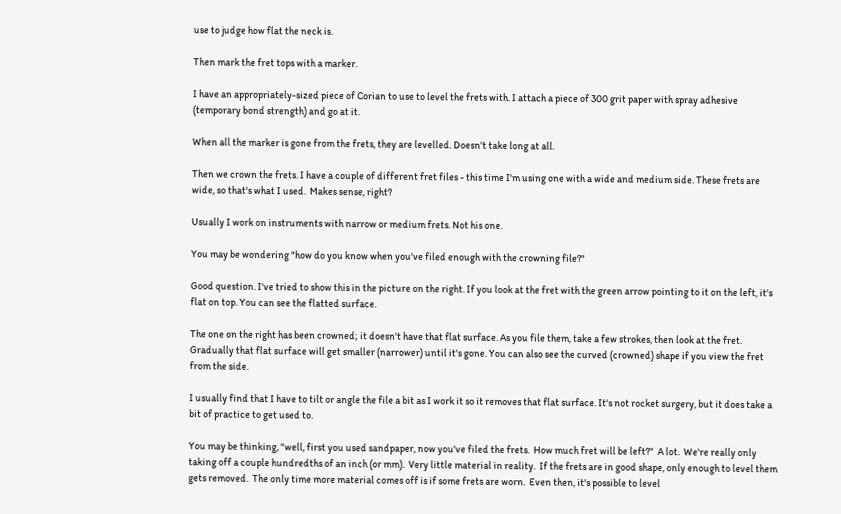use to judge how flat the neck is.

Then mark the fret tops with a marker.

I have an appropriately-sized piece of Corian to use to level the frets with. I attach a piece of 300 grit paper with spray adhesive (temporary bond strength) and go at it.

When all the marker is gone from the frets, they are levelled. Doesn't take long at all.

Then we crown the frets. I have a couple of different fret files - this time I'm using one with a wide and medium side. These frets are wide, so that's what I used.  Makes sense, right?

Usually I work on instruments with narrow or medium frets. Not his one.

You may be wondering "how do you know when you've filed enough with the crowning file?"

Good question. I've tried to show this in the picture on the right. If you look at the fret with the green arrow pointing to it on the left, it's flat on top. You can see the flatted surface.

The one on the right has been crowned; it doesn't have that flat surface. As you file them, take a few strokes, then look at the fret. Gradually that flat surface will get smaller (narrower) until it's gone. You can also see the curved (crowned) shape if you view the fret from the side.

I usually find that I have to tilt or angle the file a bit as I work it so it removes that flat surface. It's not rocket surgery, but it does take a bit of practice to get used to.

You may be thinking, "well, first you used sandpaper, now you've filed the frets.  How much fret will be left?"  A lot.  We're really only taking off a couple hundredths of an inch (or mm).  Very little material in reality.  If the frets are in good shape, only enough to level them gets removed.  The only time more material comes off is if some frets are worn.  Even then, it's possible to level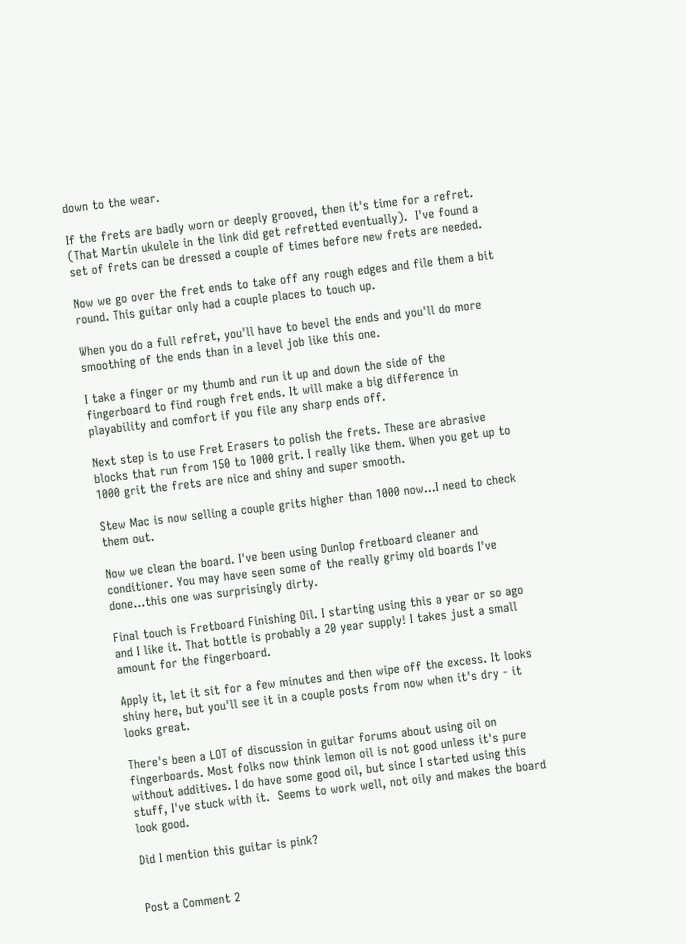down to the wear.

If the frets are badly worn or deeply grooved, then it's time for a refret.  (That Martin ukulele in the link did get refretted eventually).  I've found a set of frets can be dressed a couple of times before new frets are needed.

Now we go over the fret ends to take off any rough edges and file them a bit round. This guitar only had a couple places to touch up.

When you do a full refret, you'll have to bevel the ends and you'll do more smoothing of the ends than in a level job like this one.

I take a finger or my thumb and run it up and down the side of the fingerboard to find rough fret ends. It will make a big difference in playability and comfort if you file any sharp ends off.

Next step is to use Fret Erasers to polish the frets. These are abrasive blocks that run from 150 to 1000 grit. I really like them. When you get up to 1000 grit the frets are nice and shiny and super smooth.

Stew Mac is now selling a couple grits higher than 1000 now...I need to check them out.

Now we clean the board. I've been using Dunlop fretboard cleaner and conditioner. You may have seen some of the really grimy old boards I've done...this one was surprisingly dirty.

Final touch is Fretboard Finishing Oil. I starting using this a year or so ago and I like it. That bottle is probably a 20 year supply! I takes just a small amount for the fingerboard.

Apply it, let it sit for a few minutes and then wipe off the excess. It looks shiny here, but you'll see it in a couple posts from now when it's dry - it looks great.

There's been a LOT of discussion in guitar forums about using oil on fingerboards. Most folks now think lemon oil is not good unless it's pure without additives. I do have some good oil, but since I started using this stuff, I've stuck with it.  Seems to work well, not oily and makes the board look good.

Did I mention this guitar is pink?


Post a Comment 2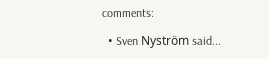comments:

  • Sven Nyström said...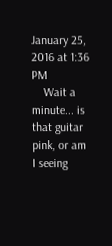January 25, 2016 at 1:36 PM
    Wait a minute... is that guitar pink, or am I seeing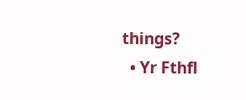things?
  • Yr Fthfl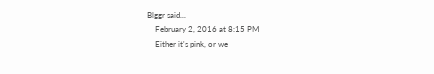Blggr said...
    February 2, 2016 at 8:15 PM
    Either it's pink, or we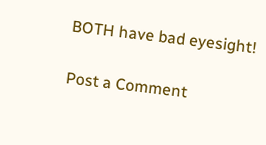BOTH have bad eyesight!

Post a Comment